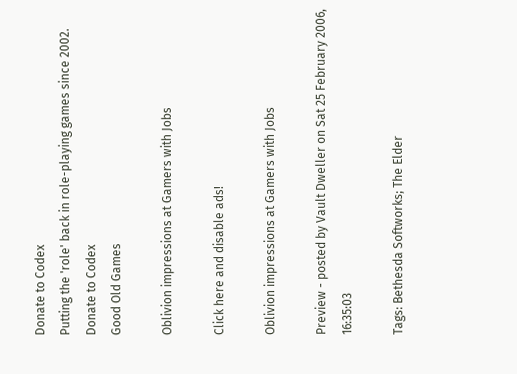Donate to Codex
Putting the 'role' back in role-playing games since 2002.
Donate to Codex
Good Old Games

Oblivion impressions at Gamers with Jobs

Click here and disable ads!

Oblivion impressions at Gamers with Jobs

Preview - posted by Vault Dweller on Sat 25 February 2006, 16:35:03

Tags: Bethesda Softworks; The Elder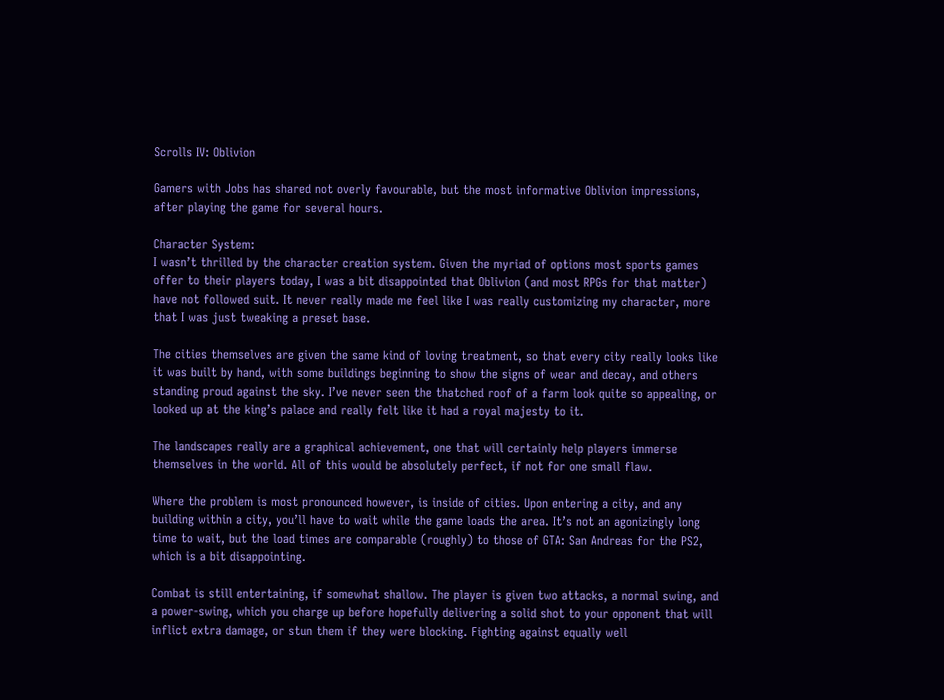Scrolls IV: Oblivion

Gamers with Jobs has shared not overly favourable, but the most informative Oblivion impressions, after playing the game for several hours.

Character System:
I wasn’t thrilled by the character creation system. Given the myriad of options most sports games offer to their players today, I was a bit disappointed that Oblivion (and most RPGs for that matter) have not followed suit. It never really made me feel like I was really customizing my character, more that I was just tweaking a preset base.

The cities themselves are given the same kind of loving treatment, so that every city really looks like it was built by hand, with some buildings beginning to show the signs of wear and decay, and others standing proud against the sky. I’ve never seen the thatched roof of a farm look quite so appealing, or looked up at the king’s palace and really felt like it had a royal majesty to it.

The landscapes really are a graphical achievement, one that will certainly help players immerse themselves in the world. All of this would be absolutely perfect, if not for one small flaw.

Where the problem is most pronounced however, is inside of cities. Upon entering a city, and any building within a city, you’ll have to wait while the game loads the area. It’s not an agonizingly long time to wait, but the load times are comparable (roughly) to those of GTA: San Andreas for the PS2, which is a bit disappointing.

Combat is still entertaining, if somewhat shallow. The player is given two attacks, a normal swing, and a power-swing, which you charge up before hopefully delivering a solid shot to your opponent that will inflict extra damage, or stun them if they were blocking. Fighting against equally well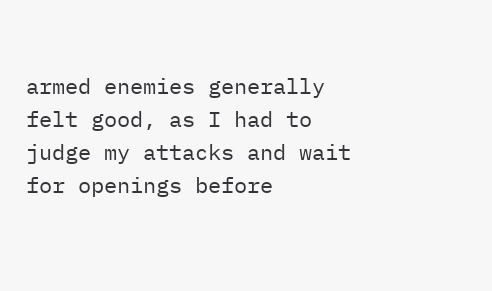armed enemies generally felt good, as I had to judge my attacks and wait for openings before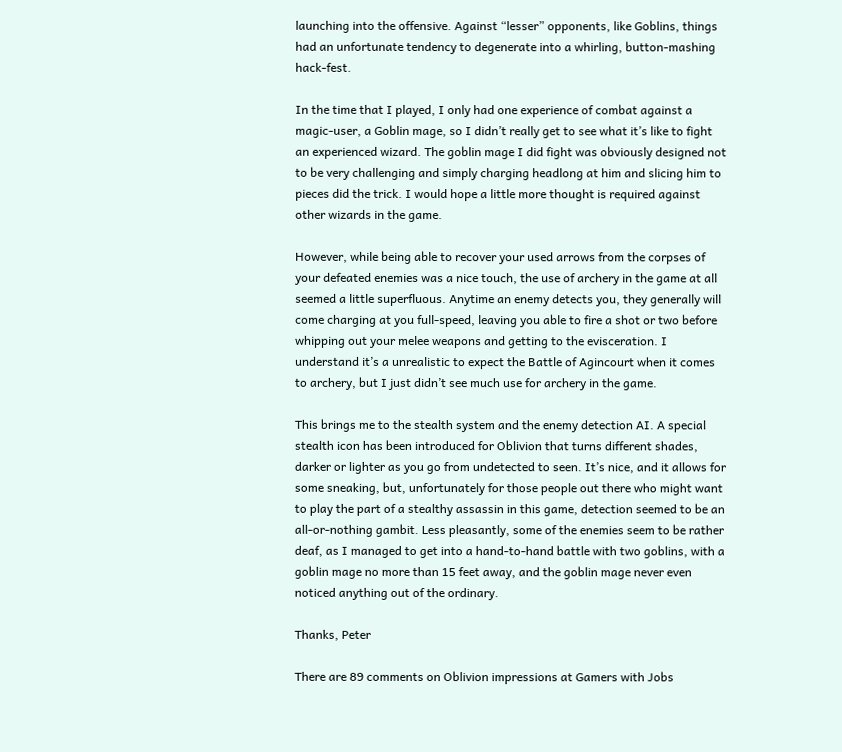launching into the offensive. Against “lesser” opponents, like Goblins, things had an unfortunate tendency to degenerate into a whirling, button-mashing hack-fest.

In the time that I played, I only had one experience of combat against a magic-user, a Goblin mage, so I didn’t really get to see what it’s like to fight an experienced wizard. The goblin mage I did fight was obviously designed not to be very challenging and simply charging headlong at him and slicing him to pieces did the trick. I would hope a little more thought is required against other wizards in the game.

However, while being able to recover your used arrows from the corpses of your defeated enemies was a nice touch, the use of archery in the game at all seemed a little superfluous. Anytime an enemy detects you, they generally will come charging at you full-speed, leaving you able to fire a shot or two before whipping out your melee weapons and getting to the evisceration. I understand it’s a unrealistic to expect the Battle of Agincourt when it comes to archery, but I just didn’t see much use for archery in the game.

This brings me to the stealth system and the enemy detection AI. A special stealth icon has been introduced for Oblivion that turns different shades, darker or lighter as you go from undetected to seen. It’s nice, and it allows for some sneaking, but, unfortunately for those people out there who might want to play the part of a stealthy assassin in this game, detection seemed to be an all-or-nothing gambit. Less pleasantly, some of the enemies seem to be rather deaf, as I managed to get into a hand-to-hand battle with two goblins, with a goblin mage no more than 15 feet away, and the goblin mage never even noticed anything out of the ordinary.

Thanks, Peter

There are 89 comments on Oblivion impressions at Gamers with Jobs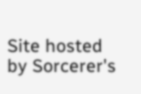Site hosted by Sorcerer's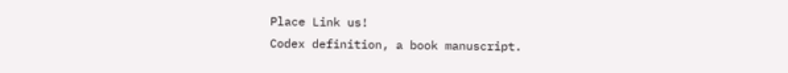Place Link us!
Codex definition, a book manuscript.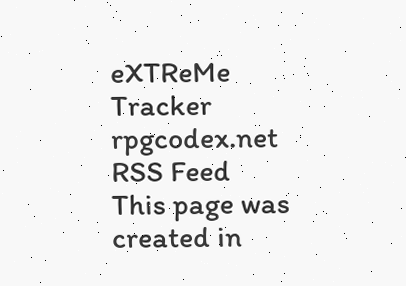eXTReMe Tracker
rpgcodex.net RSS Feed
This page was created in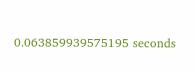0.063859939575195 seconds